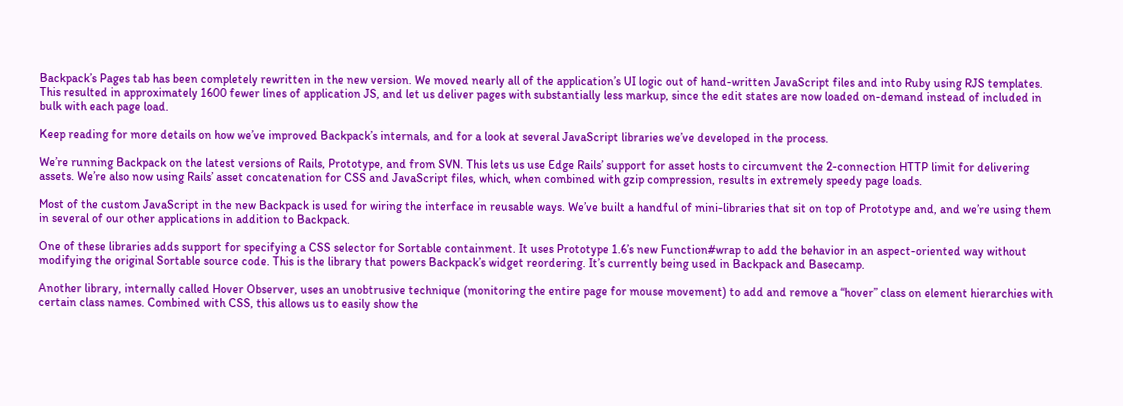Backpack’s Pages tab has been completely rewritten in the new version. We moved nearly all of the application’s UI logic out of hand-written JavaScript files and into Ruby using RJS templates. This resulted in approximately 1600 fewer lines of application JS, and let us deliver pages with substantially less markup, since the edit states are now loaded on-demand instead of included in bulk with each page load.

Keep reading for more details on how we’ve improved Backpack’s internals, and for a look at several JavaScript libraries we’ve developed in the process.

We’re running Backpack on the latest versions of Rails, Prototype, and from SVN. This lets us use Edge Rails’ support for asset hosts to circumvent the 2-connection HTTP limit for delivering assets. We’re also now using Rails’ asset concatenation for CSS and JavaScript files, which, when combined with gzip compression, results in extremely speedy page loads.

Most of the custom JavaScript in the new Backpack is used for wiring the interface in reusable ways. We’ve built a handful of mini-libraries that sit on top of Prototype and, and we’re using them in several of our other applications in addition to Backpack.

One of these libraries adds support for specifying a CSS selector for Sortable containment. It uses Prototype 1.6’s new Function#wrap to add the behavior in an aspect-oriented way without modifying the original Sortable source code. This is the library that powers Backpack’s widget reordering. It’s currently being used in Backpack and Basecamp.

Another library, internally called Hover Observer, uses an unobtrusive technique (monitoring the entire page for mouse movement) to add and remove a “hover” class on element hierarchies with certain class names. Combined with CSS, this allows us to easily show the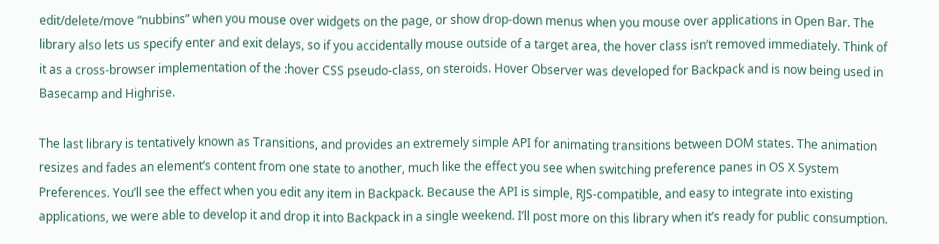edit/delete/move “nubbins” when you mouse over widgets on the page, or show drop-down menus when you mouse over applications in Open Bar. The library also lets us specify enter and exit delays, so if you accidentally mouse outside of a target area, the hover class isn’t removed immediately. Think of it as a cross-browser implementation of the :hover CSS pseudo-class, on steroids. Hover Observer was developed for Backpack and is now being used in Basecamp and Highrise.

The last library is tentatively known as Transitions, and provides an extremely simple API for animating transitions between DOM states. The animation resizes and fades an element’s content from one state to another, much like the effect you see when switching preference panes in OS X System Preferences. You’ll see the effect when you edit any item in Backpack. Because the API is simple, RJS-compatible, and easy to integrate into existing applications, we were able to develop it and drop it into Backpack in a single weekend. I’ll post more on this library when it’s ready for public consumption.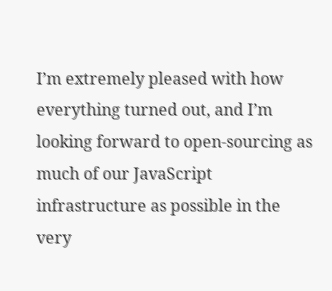I’m extremely pleased with how everything turned out, and I’m looking forward to open-sourcing as much of our JavaScript infrastructure as possible in the very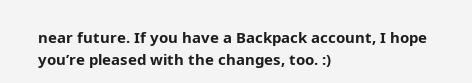near future. If you have a Backpack account, I hope you’re pleased with the changes, too. :)